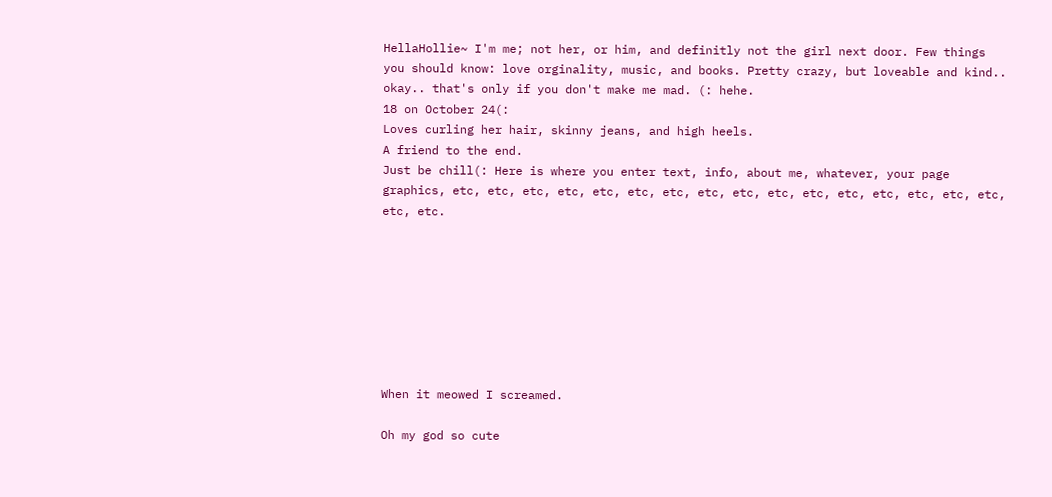HellaHollie~ I'm me; not her, or him, and definitly not the girl next door. Few things you should know: love orginality, music, and books. Pretty crazy, but loveable and kind.. okay.. that's only if you don't make me mad. (: hehe.
18 on October 24(:
Loves curling her hair, skinny jeans, and high heels.
A friend to the end.
Just be chill(: Here is where you enter text, info, about me, whatever, your page graphics, etc, etc, etc, etc, etc, etc, etc, etc, etc, etc, etc, etc, etc, etc, etc, etc, etc, etc.








When it meowed I screamed.

Oh my god so cute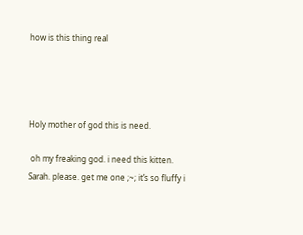how is this thing real




Holy mother of god this is need.

 oh my freaking god. i need this kitten. Sarah. please. get me one ;~; it’s so fluffy i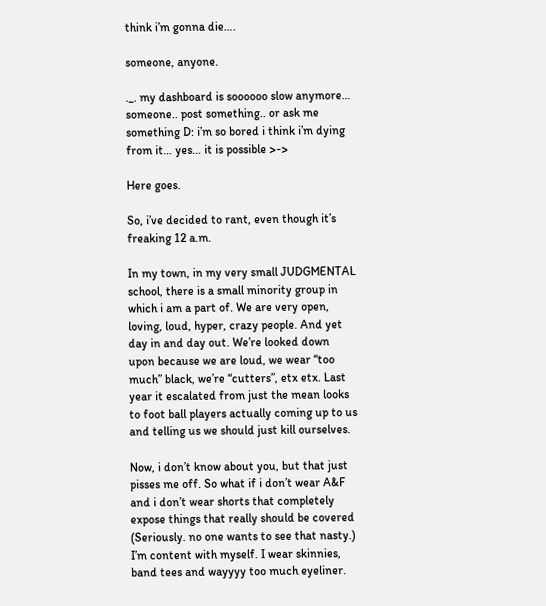think i’m gonna die….

someone, anyone.

._. my dashboard is soooooo slow anymore… someone.. post something.. or ask me something D: i’m so bored i think i’m dying from it… yes… it is possible >->

Here goes.

So, i’ve decided to rant, even though it’s freaking 12 a.m.

In my town, in my very small JUDGMENTAL school, there is a small minority group in which i am a part of. We are very open, loving, loud, hyper, crazy people. And yet day in and day out. We’re looked down upon because we are loud, we wear “too much” black, we’re “cutters”, etx etx. Last year it escalated from just the mean looks to foot ball players actually coming up to us and telling us we should just kill ourselves.

Now, i don’t know about you, but that just pisses me off. So what if i don’t wear A&F and i don’t wear shorts that completely expose things that really should be covered (Seriously. no one wants to see that nasty.) I’m content with myself. I wear skinnies, band tees and wayyyy too much eyeliner.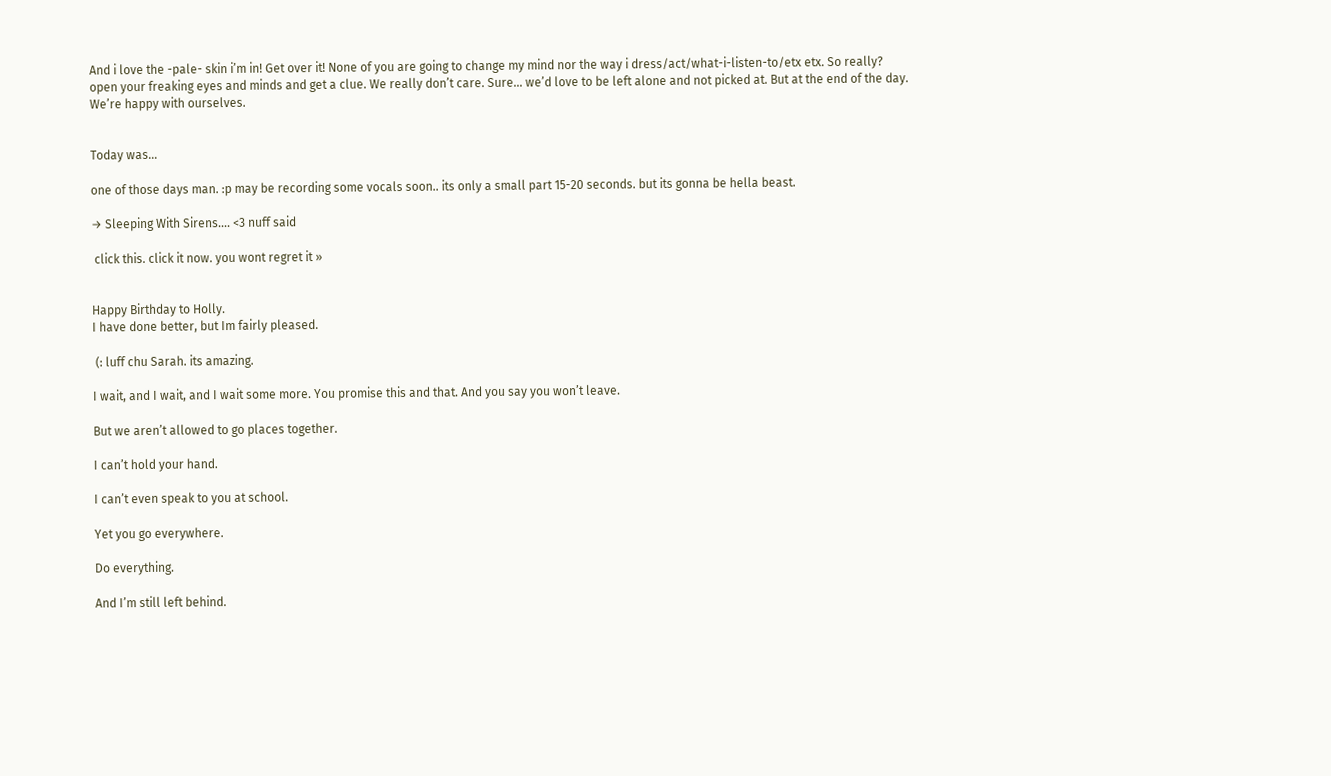And i love the -pale- skin i’m in! Get over it! None of you are going to change my mind nor the way i dress/act/what-i-listen-to/etx etx. So really? open your freaking eyes and minds and get a clue. We really don’t care. Sure… we’d love to be left alone and not picked at. But at the end of the day. We’re happy with ourselves.


Today was…

one of those days man. :p may be recording some vocals soon.. its only a small part 15-20 seconds. but its gonna be hella beast.

→ Sleeping With Sirens.... <3 nuff said

 click this. click it now. you wont regret it »


Happy Birthday to Holly.
I have done better, but Im fairly pleased.

 (: luff chu Sarah. its amazing.

I wait, and I wait, and I wait some more. You promise this and that. And you say you won’t leave.

But we aren’t allowed to go places together.

I can’t hold your hand.

I can’t even speak to you at school.

Yet you go everywhere.

Do everything.

And I’m still left behind.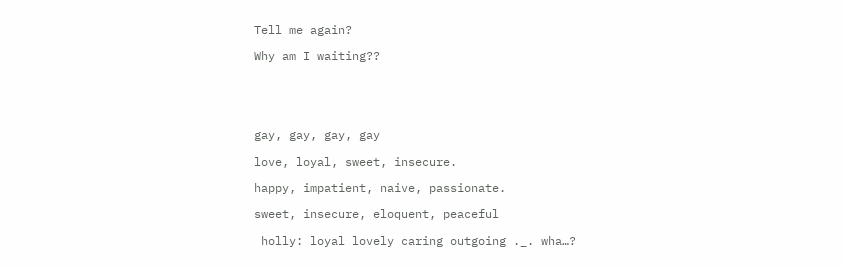Tell me again?

Why am I waiting??





gay, gay, gay, gay

love, loyal, sweet, insecure.

happy, impatient, naive, passionate.

sweet, insecure, eloquent, peaceful

 holly: loyal lovely caring outgoing ._. wha…?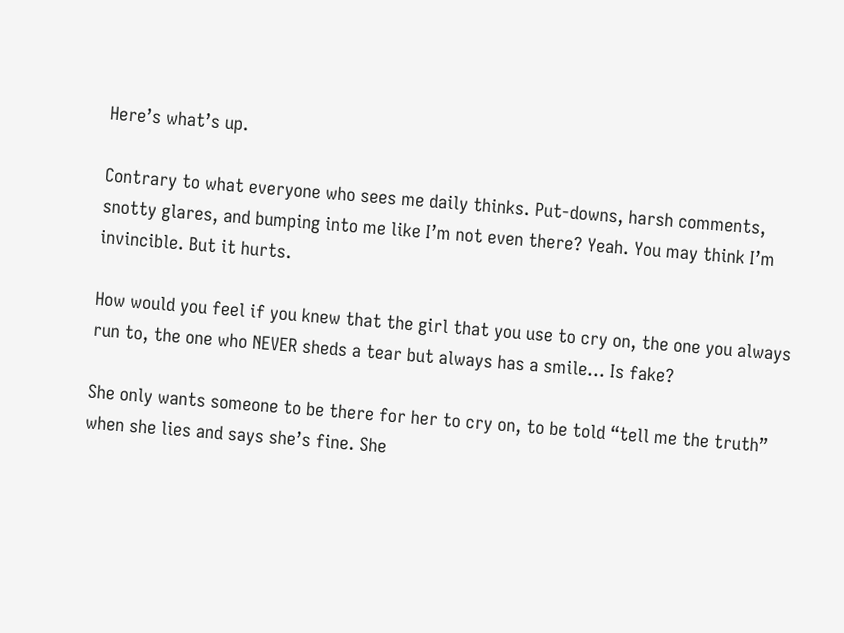Here’s what’s up.

Contrary to what everyone who sees me daily thinks. Put-downs, harsh comments, snotty glares, and bumping into me like I’m not even there? Yeah. You may think I’m invincible. But it hurts.

How would you feel if you knew that the girl that you use to cry on, the one you always run to, the one who NEVER sheds a tear but always has a smile… Is fake?

She only wants someone to be there for her to cry on, to be told “tell me the truth” when she lies and says she’s fine. She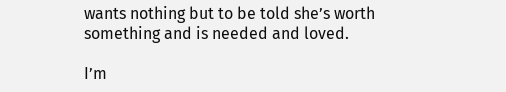wants nothing but to be told she’s worth something and is needed and loved.

I’m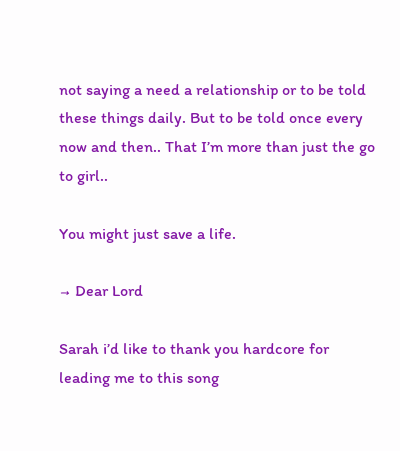not saying a need a relationship or to be told these things daily. But to be told once every now and then.. That I’m more than just the go to girl..

You might just save a life.

→ Dear Lord

Sarah i’d like to thank you hardcore for leading me to this song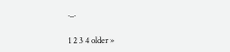._.

1 2 3 4 older »